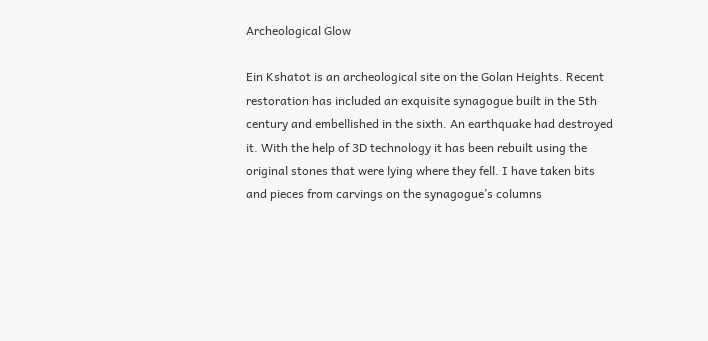Archeological Glow

Ein Kshatot is an archeological site on the Golan Heights. Recent restoration has included an exquisite synagogue built in the 5th century and embellished in the sixth. An earthquake had destroyed it. With the help of 3D technology it has been rebuilt using the original stones that were lying where they fell. I have taken bits and pieces from carvings on the synagogue’s columns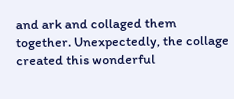and ark and collaged them together. Unexpectedly, the collage created this wonderful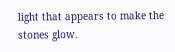light that appears to make the stones glow.